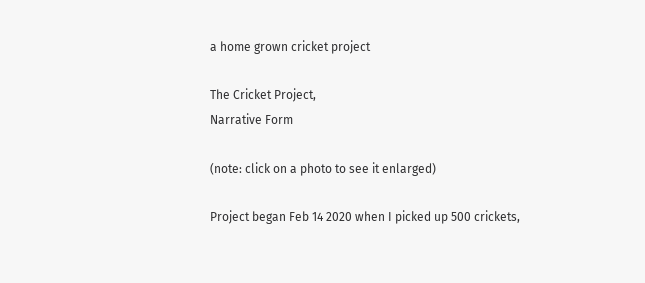a home grown cricket project

The Cricket Project,
Narrative Form

(note: click on a photo to see it enlarged)

Project began Feb 14 2020 when I picked up 500 crickets,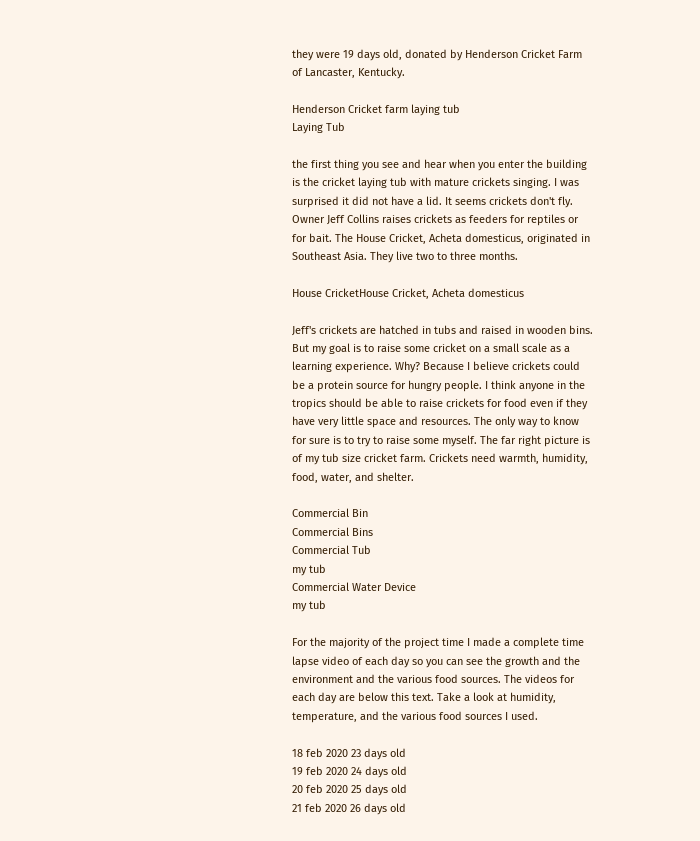they were 19 days old, donated by Henderson Cricket Farm of Lancaster, Kentucky.

Henderson Cricket farm laying tub
Laying Tub

the first thing you see and hear when you enter the building is the cricket laying tub with mature crickets singing. I was surprised it did not have a lid. It seems crickets don't fly. Owner Jeff Collins raises crickets as feeders for reptiles or for bait. The House Cricket, Acheta domesticus, originated in Southeast Asia. They live two to three months.

House CricketHouse Cricket, Acheta domesticus

Jeff's crickets are hatched in tubs and raised in wooden bins. But my goal is to raise some cricket on a small scale as a learning experience. Why? Because I believe crickets could be a protein source for hungry people. I think anyone in the tropics should be able to raise crickets for food even if they have very little space and resources. The only way to know for sure is to try to raise some myself. The far right picture is of my tub size cricket farm. Crickets need warmth, humidity, food, water, and shelter.

Commercial Bin
Commercial Bins
Commercial Tub
my tub
Commercial Water Device
my tub

For the majority of the project time I made a complete time lapse video of each day so you can see the growth and the environment and the various food sources. The videos for each day are below this text. Take a look at humidity, temperature, and the various food sources I used.

18 feb 2020 23 days old
19 feb 2020 24 days old
20 feb 2020 25 days old
21 feb 2020 26 days old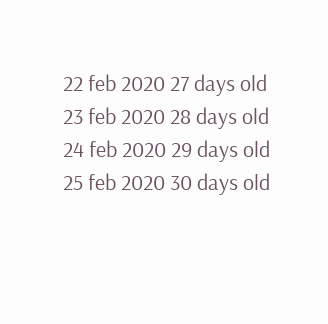22 feb 2020 27 days old
23 feb 2020 28 days old
24 feb 2020 29 days old
25 feb 2020 30 days old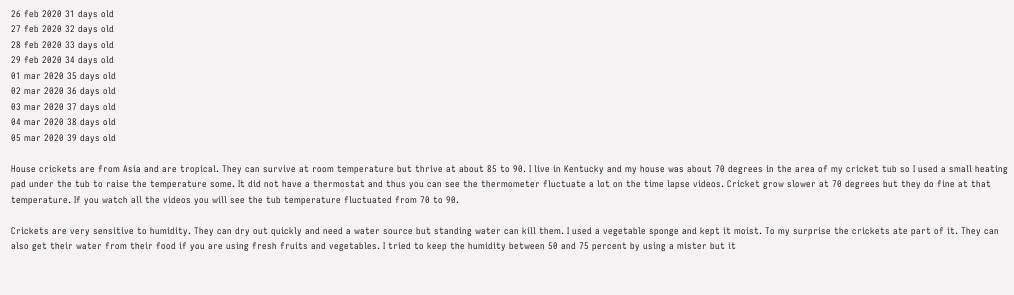26 feb 2020 31 days old
27 feb 2020 32 days old
28 feb 2020 33 days old
29 feb 2020 34 days old
01 mar 2020 35 days old
02 mar 2020 36 days old
03 mar 2020 37 days old
04 mar 2020 38 days old
05 mar 2020 39 days old

House crickets are from Asia and are tropical. They can survive at room temperature but thrive at about 85 to 90. I live in Kentucky and my house was about 70 degrees in the area of my cricket tub so I used a small heating pad under the tub to raise the temperature some. It did not have a thermostat and thus you can see the thermometer fluctuate a lot on the time lapse videos. Cricket grow slower at 70 degrees but they do fine at that temperature. If you watch all the videos you will see the tub temperature fluctuated from 70 to 90.

Crickets are very sensitive to humidity. They can dry out quickly and need a water source but standing water can kill them. I used a vegetable sponge and kept it moist. To my surprise the crickets ate part of it. They can also get their water from their food if you are using fresh fruits and vegetables. I tried to keep the humidity between 50 and 75 percent by using a mister but it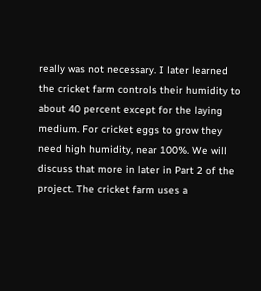really was not necessary. I later learned the cricket farm controls their humidity to about 40 percent except for the laying medium. For cricket eggs to grow they need high humidity, near 100%. We will discuss that more in later in Part 2 of the project. The cricket farm uses a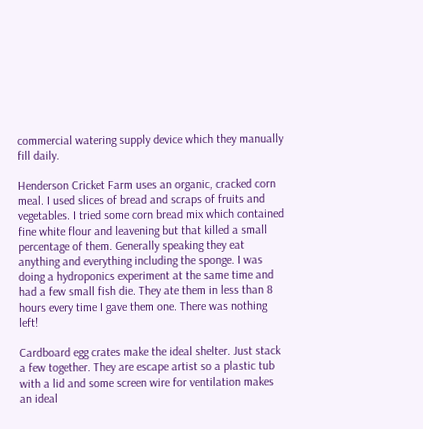commercial watering supply device which they manually fill daily.

Henderson Cricket Farm uses an organic, cracked corn meal. I used slices of bread and scraps of fruits and vegetables. I tried some corn bread mix which contained fine white flour and leavening but that killed a small percentage of them. Generally speaking they eat anything and everything including the sponge. I was doing a hydroponics experiment at the same time and had a few small fish die. They ate them in less than 8 hours every time I gave them one. There was nothing left!

Cardboard egg crates make the ideal shelter. Just stack a few together. They are escape artist so a plastic tub with a lid and some screen wire for ventilation makes an ideal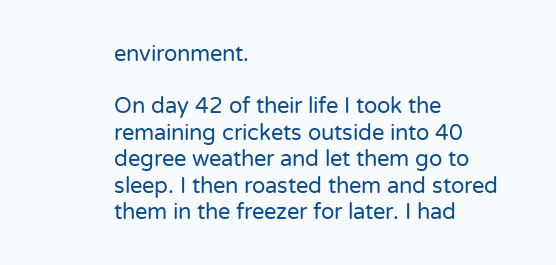environment.

On day 42 of their life I took the remaining crickets outside into 40 degree weather and let them go to sleep. I then roasted them and stored them in the freezer for later. I had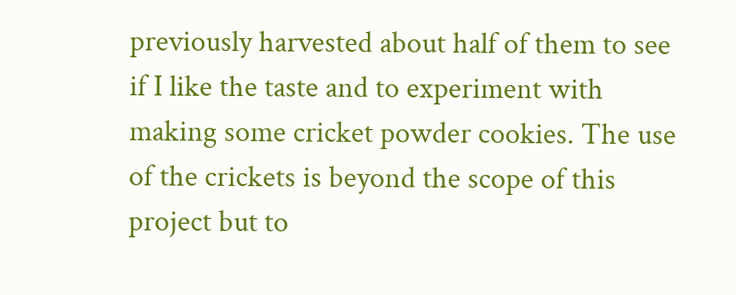previously harvested about half of them to see if I like the taste and to experiment with making some cricket powder cookies. The use of the crickets is beyond the scope of this project but to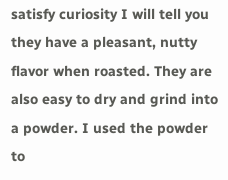satisfy curiosity I will tell you they have a pleasant, nutty flavor when roasted. They are also easy to dry and grind into a powder. I used the powder to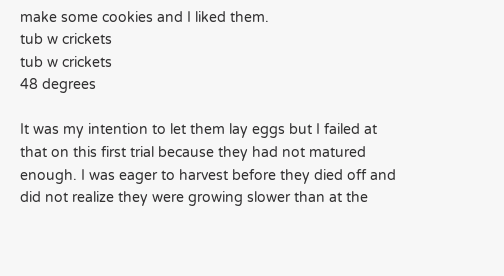make some cookies and I liked them.
tub w crickets
tub w crickets
48 degrees

It was my intention to let them lay eggs but I failed at that on this first trial because they had not matured enough. I was eager to harvest before they died off and did not realize they were growing slower than at the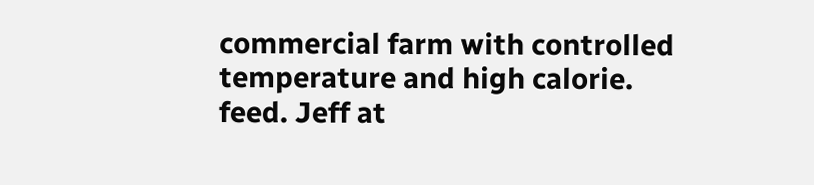commercial farm with controlled temperature and high calorie. feed. Jeff at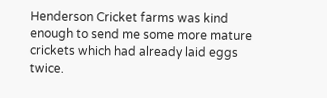Henderson Cricket farms was kind enough to send me some more mature crickets which had already laid eggs twice.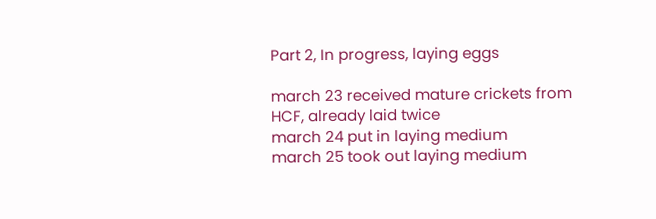Part 2, In progress, laying eggs

march 23 received mature crickets from HCF, already laid twice
march 24 put in laying medium
march 25 took out laying medium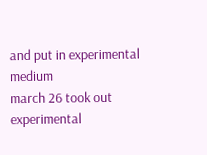and put in experimental medium
march 26 took out experimental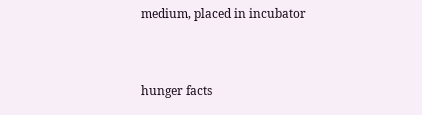medium, placed in incubator


hunger facts